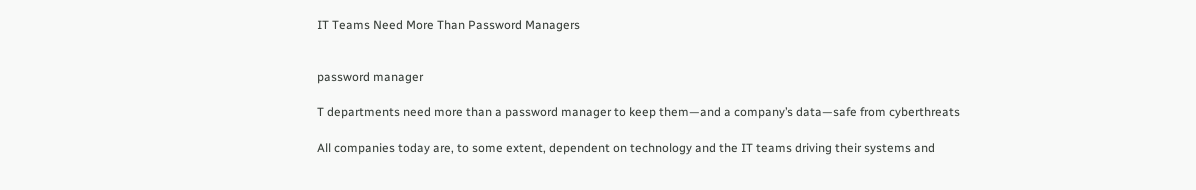IT Teams Need More Than Password Managers


password manager

T departments need more than a password manager to keep them—and a company’s data—safe from cyberthreats

All companies today are, to some extent, dependent on technology and the IT teams driving their systems and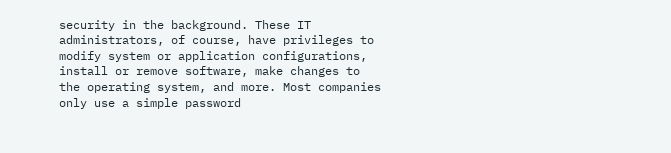security in the background. These IT administrators, of course, have privileges to modify system or application configurations, install or remove software, make changes to the operating system, and more. Most companies only use a simple password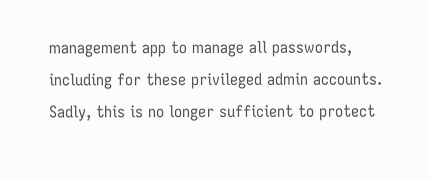management app to manage all passwords, including for these privileged admin accounts. Sadly, this is no longer sufficient to protect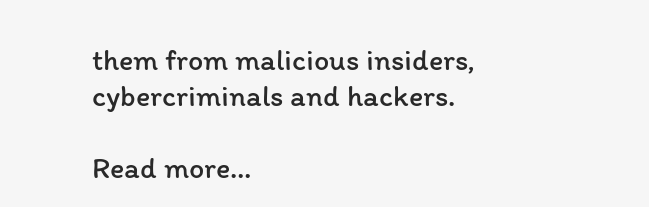them from malicious insiders, cybercriminals and hackers.

Read more…